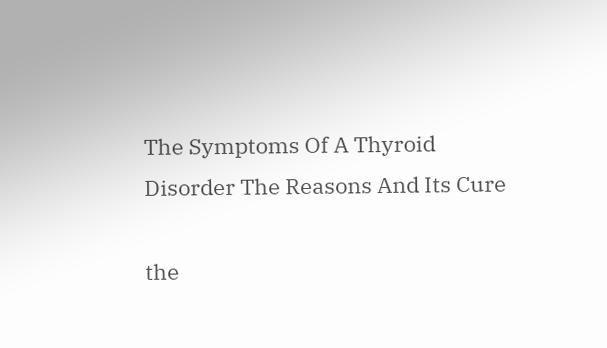The Symptoms Of A Thyroid Disorder The Reasons And Its Cure

the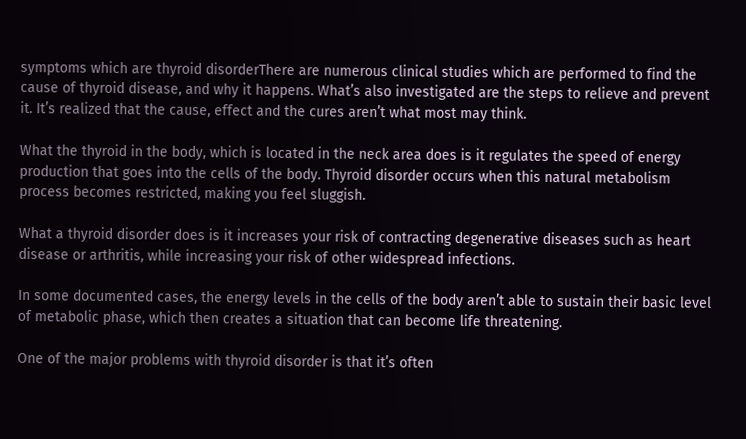symptoms which are thyroid disorderThere are numerous clinical studies which are performed to find the cause of thyroid disease, and why it happens. What’s also investigated are the steps to relieve and prevent it. It’s realized that the cause, effect and the cures aren’t what most may think.

What the thyroid in the body, which is located in the neck area does is it regulates the speed of energy production that goes into the cells of the body. Thyroid disorder occurs when this natural metabolism process becomes restricted, making you feel sluggish.

What a thyroid disorder does is it increases your risk of contracting degenerative diseases such as heart disease or arthritis, while increasing your risk of other widespread infections.

In some documented cases, the energy levels in the cells of the body aren’t able to sustain their basic level of metabolic phase, which then creates a situation that can become life threatening.

One of the major problems with thyroid disorder is that it’s often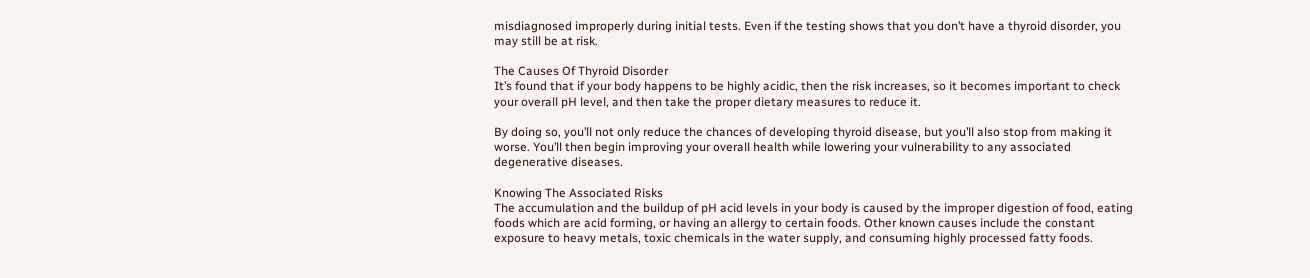misdiagnosed improperly during initial tests. Even if the testing shows that you don’t have a thyroid disorder, you may still be at risk.

The Causes Of Thyroid Disorder
It’s found that if your body happens to be highly acidic, then the risk increases, so it becomes important to check your overall pH level, and then take the proper dietary measures to reduce it.

By doing so, you’ll not only reduce the chances of developing thyroid disease, but you’ll also stop from making it worse. You’ll then begin improving your overall health while lowering your vulnerability to any associated degenerative diseases.

Knowing The Associated Risks
The accumulation and the buildup of pH acid levels in your body is caused by the improper digestion of food, eating foods which are acid forming, or having an allergy to certain foods. Other known causes include the constant exposure to heavy metals, toxic chemicals in the water supply, and consuming highly processed fatty foods.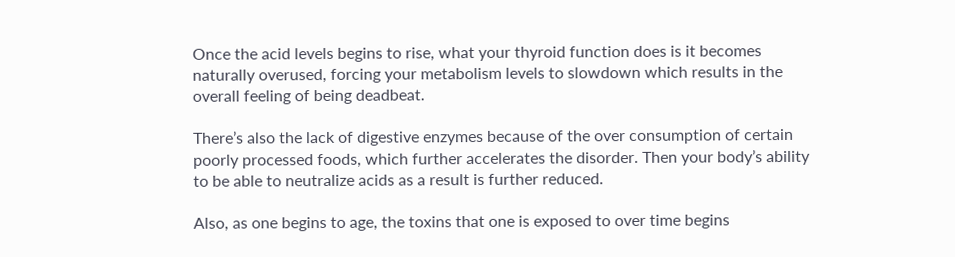Once the acid levels begins to rise, what your thyroid function does is it becomes naturally overused, forcing your metabolism levels to slowdown which results in the overall feeling of being deadbeat.

There’s also the lack of digestive enzymes because of the over consumption of certain poorly processed foods, which further accelerates the disorder. Then your body’s ability to be able to neutralize acids as a result is further reduced.

Also, as one begins to age, the toxins that one is exposed to over time begins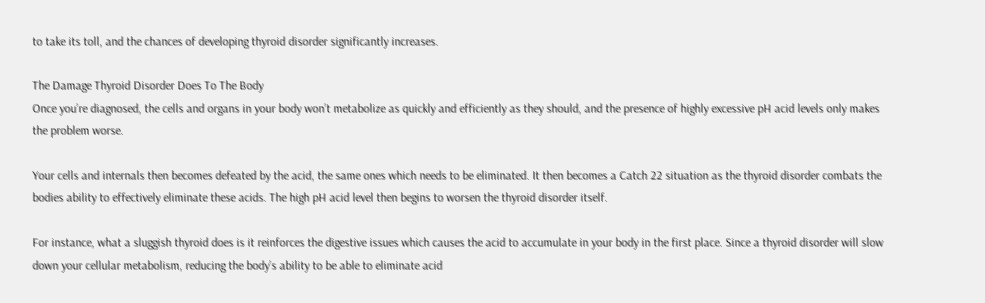to take its toll, and the chances of developing thyroid disorder significantly increases.

The Damage Thyroid Disorder Does To The Body
Once you’re diagnosed, the cells and organs in your body won’t metabolize as quickly and efficiently as they should, and the presence of highly excessive pH acid levels only makes the problem worse.

Your cells and internals then becomes defeated by the acid, the same ones which needs to be eliminated. It then becomes a Catch 22 situation as the thyroid disorder combats the bodies ability to effectively eliminate these acids. The high pH acid level then begins to worsen the thyroid disorder itself.

For instance, what a sluggish thyroid does is it reinforces the digestive issues which causes the acid to accumulate in your body in the first place. Since a thyroid disorder will slow down your cellular metabolism, reducing the body’s ability to be able to eliminate acid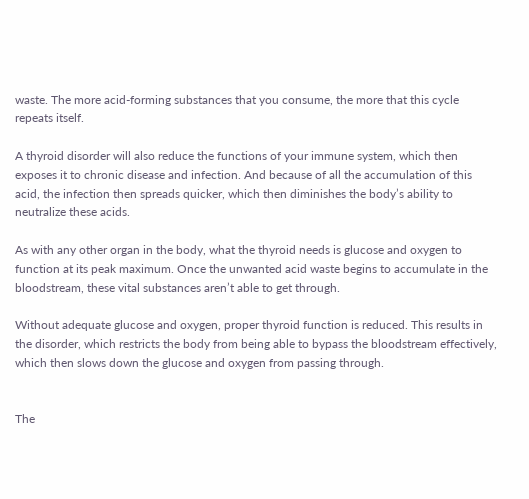waste. The more acid-forming substances that you consume, the more that this cycle repeats itself.

A thyroid disorder will also reduce the functions of your immune system, which then exposes it to chronic disease and infection. And because of all the accumulation of this acid, the infection then spreads quicker, which then diminishes the body’s ability to neutralize these acids.

As with any other organ in the body, what the thyroid needs is glucose and oxygen to function at its peak maximum. Once the unwanted acid waste begins to accumulate in the bloodstream, these vital substances aren’t able to get through.

Without adequate glucose and oxygen, proper thyroid function is reduced. This results in the disorder, which restricts the body from being able to bypass the bloodstream effectively, which then slows down the glucose and oxygen from passing through.


The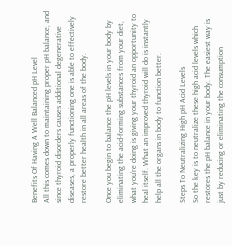Benefits Of Having A Well Balanced pH Level
All this comes down to maintaining proper pH balance, and since thyroid disorders causes additional degenerative diseases, a properly functioning one is able to effectively restore better health in all areas of the body.

Once you begin to balance the pH levels in your body by eliminating the acid-forming substances from your diet, what you’re doing is giving your thyroid an opportunity to heal itself. What an improved thyroid will do is instantly help all the organs in body to function better.

Steps To Neutralizing High pH Acid Levels
So the key is to neutralize these high acid levels which restores the pH balance in your body. The easiest way is just by reducing or eliminating the consumption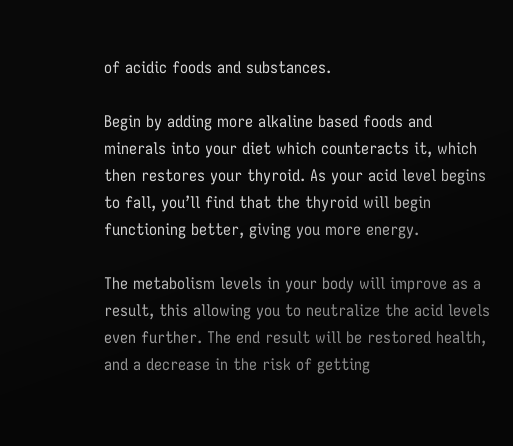of acidic foods and substances.

Begin by adding more alkaline based foods and minerals into your diet which counteracts it, which then restores your thyroid. As your acid level begins to fall, you’ll find that the thyroid will begin functioning better, giving you more energy.

The metabolism levels in your body will improve as a result, this allowing you to neutralize the acid levels even further. The end result will be restored health, and a decrease in the risk of getting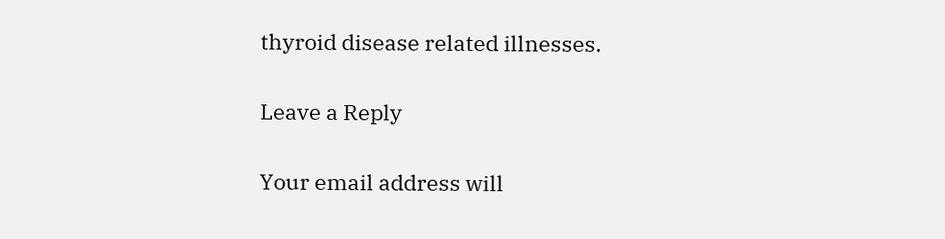thyroid disease related illnesses.

Leave a Reply

Your email address will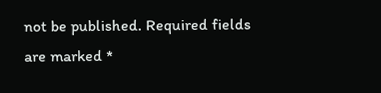not be published. Required fields are marked *